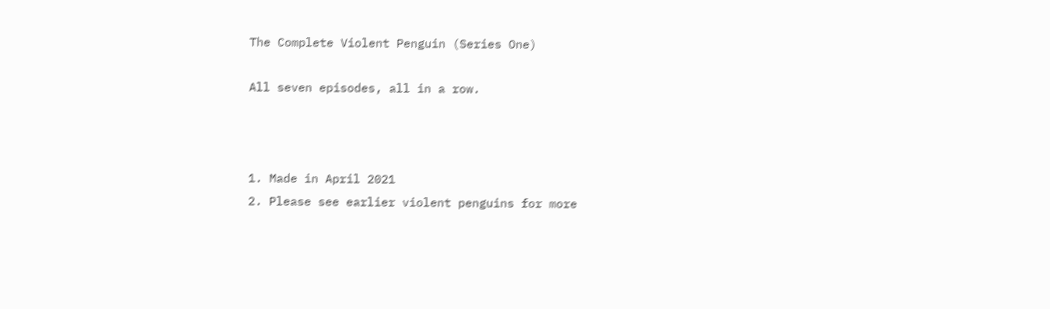The Complete Violent Penguin (Series One)

All seven episodes, all in a row.



1. Made in April 2021
2. Please see earlier violent penguins for more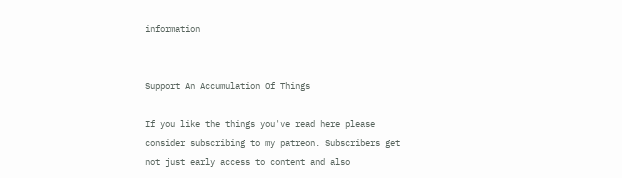information


Support An Accumulation Of Things

If you like the things you've read here please consider subscribing to my patreon. Subscribers get not just early access to content and also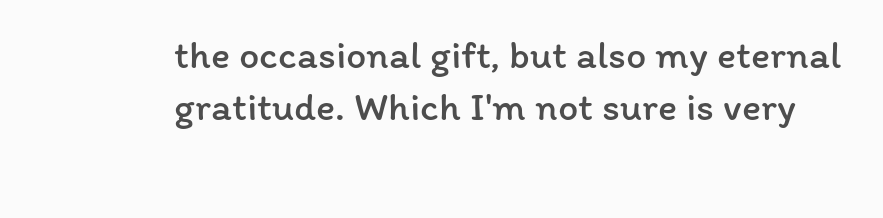the occasional gift, but also my eternal gratitude. Which I'm not sure is very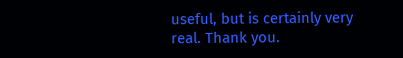useful, but is certainly very real. Thank you.